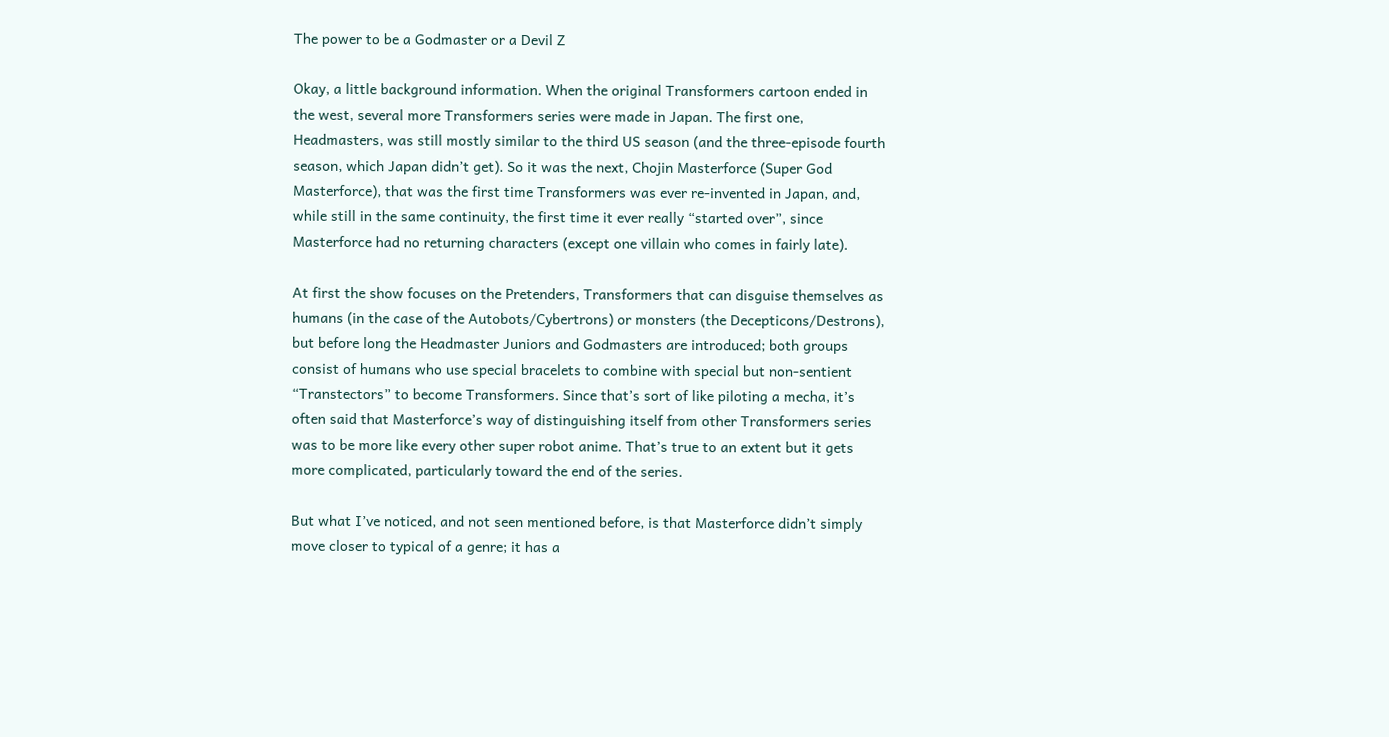The power to be a Godmaster or a Devil Z

Okay, a little background information. When the original Transformers cartoon ended in the west, several more Transformers series were made in Japan. The first one, Headmasters, was still mostly similar to the third US season (and the three-episode fourth season, which Japan didn’t get). So it was the next, Chojin Masterforce (Super God Masterforce), that was the first time Transformers was ever re-invented in Japan, and, while still in the same continuity, the first time it ever really “started over”, since Masterforce had no returning characters (except one villain who comes in fairly late).

At first the show focuses on the Pretenders, Transformers that can disguise themselves as humans (in the case of the Autobots/Cybertrons) or monsters (the Decepticons/Destrons), but before long the Headmaster Juniors and Godmasters are introduced; both groups consist of humans who use special bracelets to combine with special but non-sentient “Transtectors” to become Transformers. Since that’s sort of like piloting a mecha, it’s often said that Masterforce’s way of distinguishing itself from other Transformers series was to be more like every other super robot anime. That’s true to an extent but it gets more complicated, particularly toward the end of the series.

But what I’ve noticed, and not seen mentioned before, is that Masterforce didn’t simply move closer to typical of a genre; it has a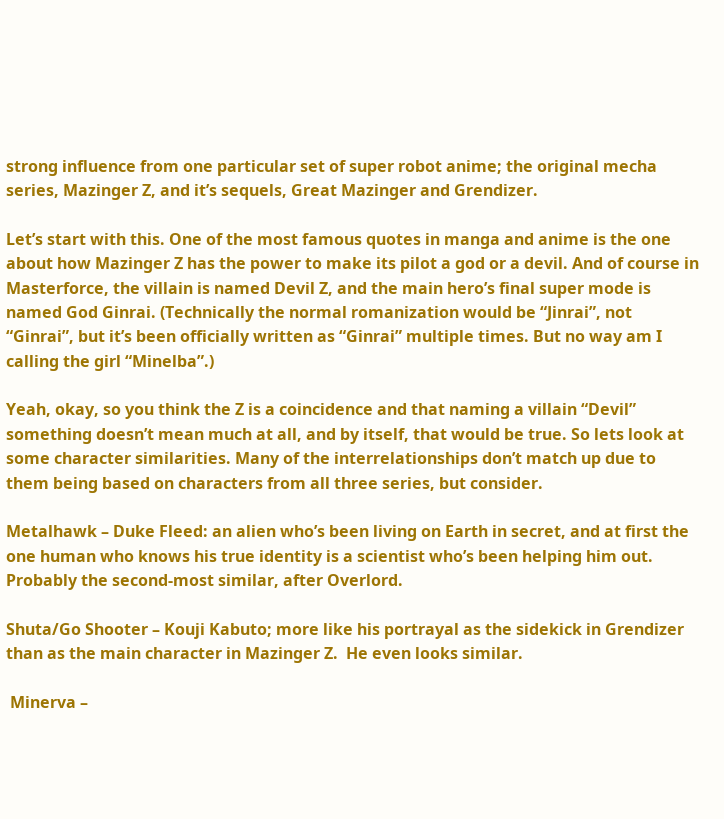strong influence from one particular set of super robot anime; the original mecha series, Mazinger Z, and it’s sequels, Great Mazinger and Grendizer.

Let’s start with this. One of the most famous quotes in manga and anime is the one about how Mazinger Z has the power to make its pilot a god or a devil. And of course in Masterforce, the villain is named Devil Z, and the main hero’s final super mode is named God Ginrai. (Technically the normal romanization would be “Jinrai”, not “Ginrai”, but it’s been officially written as “Ginrai” multiple times. But no way am I calling the girl “Minelba”.)

Yeah, okay, so you think the Z is a coincidence and that naming a villain “Devil” something doesn’t mean much at all, and by itself, that would be true. So lets look at some character similarities. Many of the interrelationships don’t match up due to them being based on characters from all three series, but consider.

Metalhawk – Duke Fleed: an alien who’s been living on Earth in secret, and at first the one human who knows his true identity is a scientist who’s been helping him out. Probably the second-most similar, after Overlord.

Shuta/Go Shooter – Kouji Kabuto; more like his portrayal as the sidekick in Grendizer than as the main character in Mazinger Z.  He even looks similar.

 Minerva –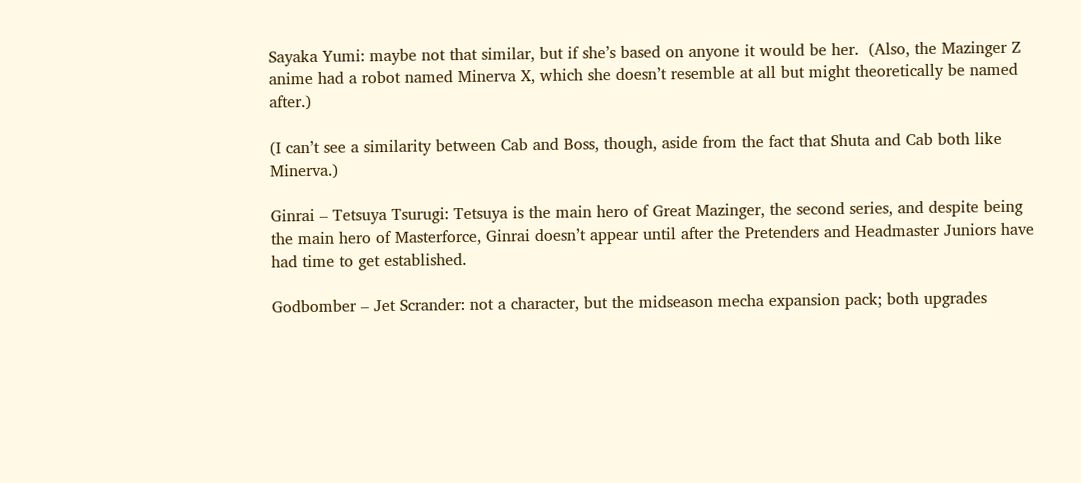Sayaka Yumi: maybe not that similar, but if she’s based on anyone it would be her.  (Also, the Mazinger Z anime had a robot named Minerva X, which she doesn’t resemble at all but might theoretically be named after.)

(I can’t see a similarity between Cab and Boss, though, aside from the fact that Shuta and Cab both like Minerva.)

Ginrai – Tetsuya Tsurugi: Tetsuya is the main hero of Great Mazinger, the second series, and despite being the main hero of Masterforce, Ginrai doesn’t appear until after the Pretenders and Headmaster Juniors have had time to get established.

Godbomber – Jet Scrander: not a character, but the midseason mecha expansion pack; both upgrades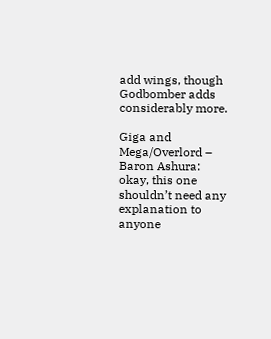add wings, though Godbomber adds considerably more.

Giga and Mega/Overlord – Baron Ashura: okay, this one shouldn’t need any explanation to anyone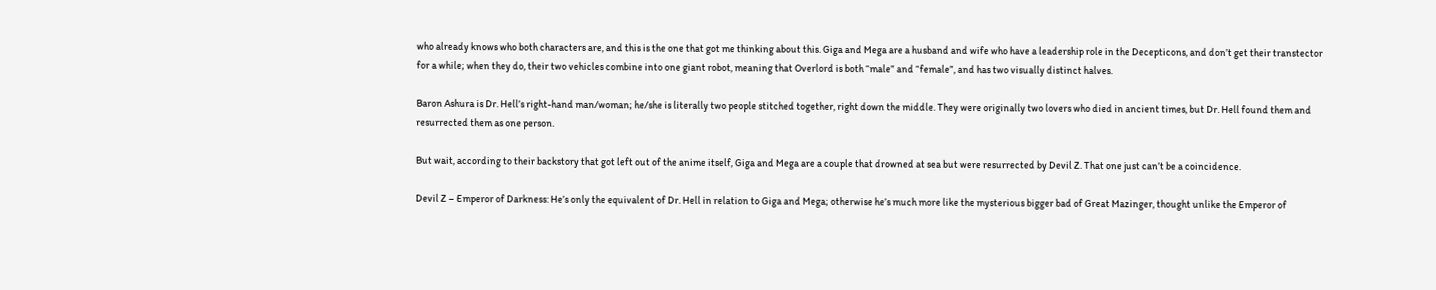who already knows who both characters are, and this is the one that got me thinking about this. Giga and Mega are a husband and wife who have a leadership role in the Decepticons, and don’t get their transtector for a while; when they do, their two vehicles combine into one giant robot, meaning that Overlord is both “male” and “female”, and has two visually distinct halves.

Baron Ashura is Dr. Hell’s right-hand man/woman; he/she is literally two people stitched together, right down the middle. They were originally two lovers who died in ancient times, but Dr. Hell found them and resurrected them as one person.

But wait, according to their backstory that got left out of the anime itself, Giga and Mega are a couple that drowned at sea but were resurrected by Devil Z. That one just can’t be a coincidence.

Devil Z – Emperor of Darkness: He’s only the equivalent of Dr. Hell in relation to Giga and Mega; otherwise he’s much more like the mysterious bigger bad of Great Mazinger, thought unlike the Emperor of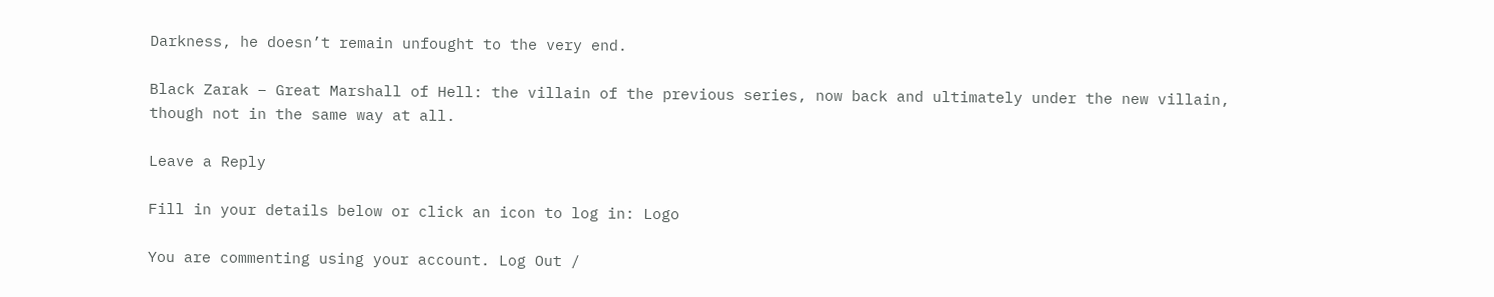Darkness, he doesn’t remain unfought to the very end.

Black Zarak – Great Marshall of Hell: the villain of the previous series, now back and ultimately under the new villain, though not in the same way at all.

Leave a Reply

Fill in your details below or click an icon to log in: Logo

You are commenting using your account. Log Out /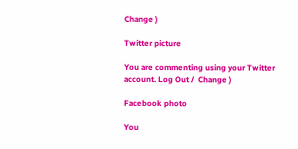Change )

Twitter picture

You are commenting using your Twitter account. Log Out /  Change )

Facebook photo

You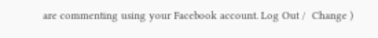are commenting using your Facebook account. Log Out /  Change )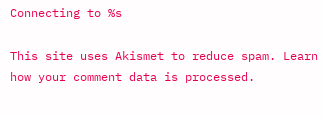Connecting to %s

This site uses Akismet to reduce spam. Learn how your comment data is processed.